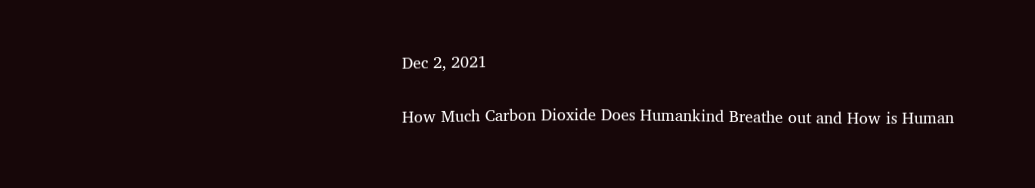Dec 2, 2021

How Much Carbon Dioxide Does Humankind Breathe out and How is Human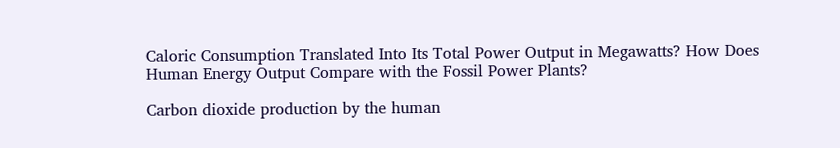Caloric Consumption Translated Into Its Total Power Output in Megawatts? How Does Human Energy Output Compare with the Fossil Power Plants?

Carbon dioxide production by the human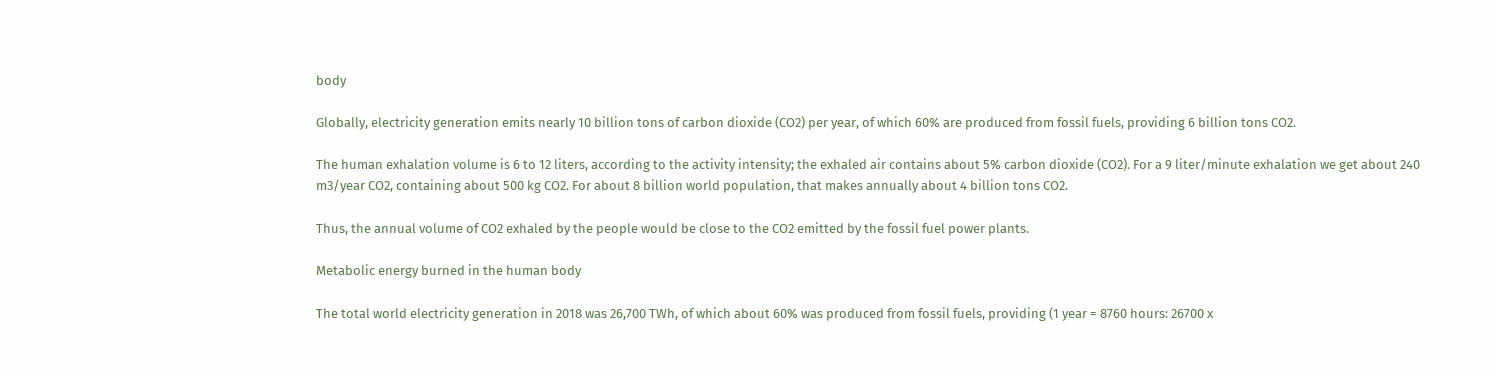body

Globally, electricity generation emits nearly 10 billion tons of carbon dioxide (CO2) per year, of which 60% are produced from fossil fuels, providing 6 billion tons CO2.

The human exhalation volume is 6 to 12 liters, according to the activity intensity; the exhaled air contains about 5% carbon dioxide (CO2). For a 9 liter/minute exhalation we get about 240 m3/year CO2, containing about 500 kg CO2. For about 8 billion world population, that makes annually about 4 billion tons CO2.

Thus, the annual volume of CO2 exhaled by the people would be close to the CO2 emitted by the fossil fuel power plants.

Metabolic energy burned in the human body

The total world electricity generation in 2018 was 26,700 TWh, of which about 60% was produced from fossil fuels, providing (1 year = 8760 hours: 26700 x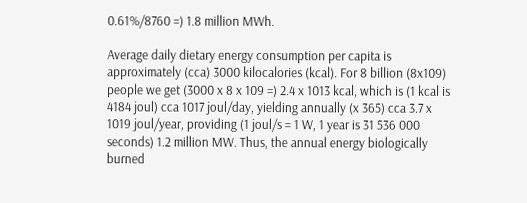0.61%/8760 =) 1.8 million MWh.

Average daily dietary energy consumption per capita is approximately (cca) 3000 kilocalories (kcal). For 8 billion (8x109) people we get (3000 x 8 x 109 =) 2.4 x 1013 kcal, which is (1 kcal is 4184 joul) cca 1017 joul/day, yielding annually (x 365) cca 3.7 x 1019 joul/year, providing (1 joul/s = 1 W, 1 year is 31 536 000 seconds) 1.2 million MW. Thus, the annual energy biologically burned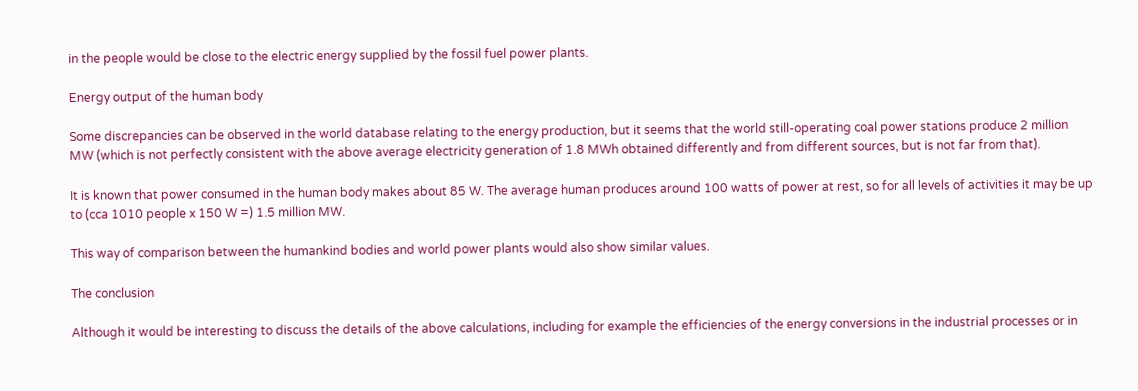in the people would be close to the electric energy supplied by the fossil fuel power plants.

Energy output of the human body

Some discrepancies can be observed in the world database relating to the energy production, but it seems that the world still-operating coal power stations produce 2 million MW (which is not perfectly consistent with the above average electricity generation of 1.8 MWh obtained differently and from different sources, but is not far from that).

It is known that power consumed in the human body makes about 85 W. The average human produces around 100 watts of power at rest, so for all levels of activities it may be up to (cca 1010 people x 150 W =) 1.5 million MW.

This way of comparison between the humankind bodies and world power plants would also show similar values.

The conclusion

Although it would be interesting to discuss the details of the above calculations, including for example the efficiencies of the energy conversions in the industrial processes or in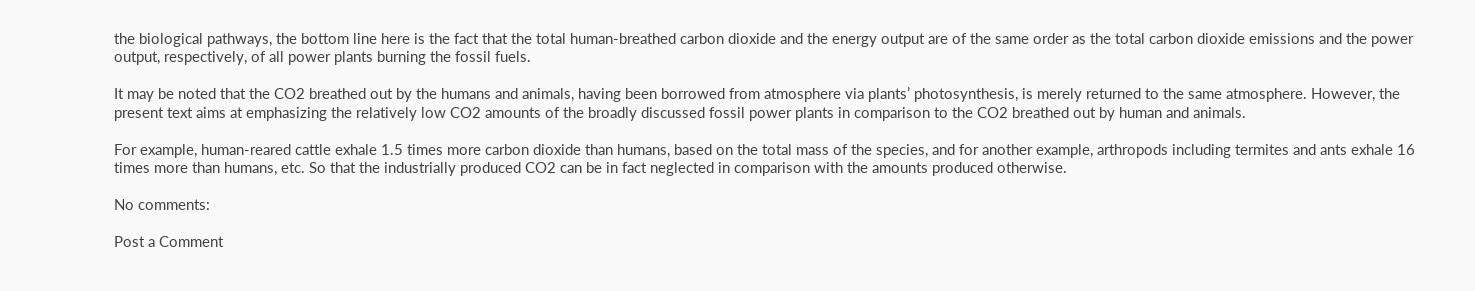the biological pathways, the bottom line here is the fact that the total human-breathed carbon dioxide and the energy output are of the same order as the total carbon dioxide emissions and the power output, respectively, of all power plants burning the fossil fuels.

It may be noted that the CO2 breathed out by the humans and animals, having been borrowed from atmosphere via plants’ photosynthesis, is merely returned to the same atmosphere. However, the present text aims at emphasizing the relatively low CO2 amounts of the broadly discussed fossil power plants in comparison to the CO2 breathed out by human and animals.

For example, human-reared cattle exhale 1.5 times more carbon dioxide than humans, based on the total mass of the species, and for another example, arthropods including termites and ants exhale 16 times more than humans, etc. So that the industrially produced CO2 can be in fact neglected in comparison with the amounts produced otherwise.

No comments:

Post a Comment